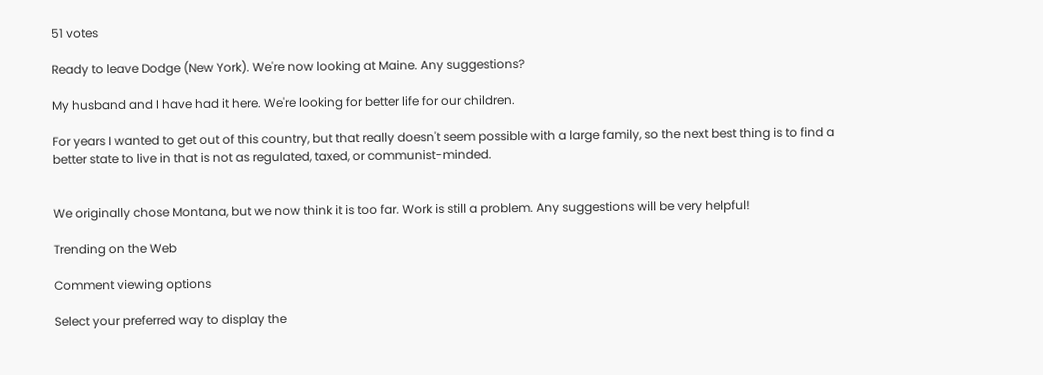51 votes

Ready to leave Dodge (New York). We're now looking at Maine. Any suggestions?

My husband and I have had it here. We're looking for better life for our children.

For years I wanted to get out of this country, but that really doesn't seem possible with a large family, so the next best thing is to find a better state to live in that is not as regulated, taxed, or communist-minded.


We originally chose Montana, but we now think it is too far. Work is still a problem. Any suggestions will be very helpful!

Trending on the Web

Comment viewing options

Select your preferred way to display the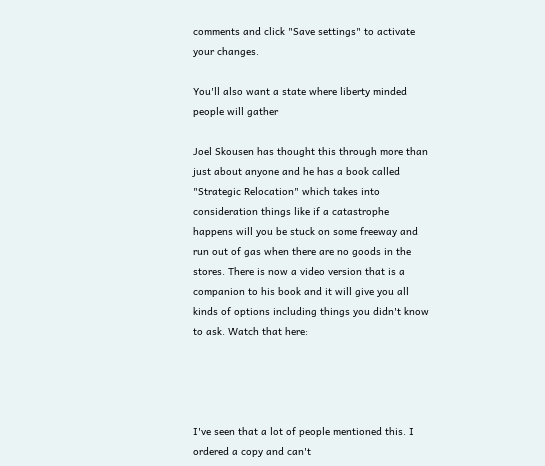comments and click "Save settings" to activate your changes.

You'll also want a state where liberty minded people will gather

Joel Skousen has thought this through more than just about anyone and he has a book called "Strategic Relocation" which takes into consideration things like if a catastrophe happens will you be stuck on some freeway and run out of gas when there are no goods in the stores. There is now a video version that is a companion to his book and it will give you all kinds of options including things you didn't know to ask. Watch that here:




I've seen that a lot of people mentioned this. I ordered a copy and can't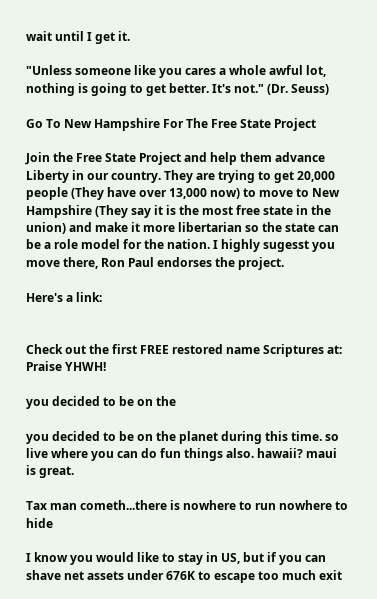wait until I get it.

"Unless someone like you cares a whole awful lot, nothing is going to get better. It's not." (Dr. Seuss)

Go To New Hampshire For The Free State Project

Join the Free State Project and help them advance Liberty in our country. They are trying to get 20,000 people (They have over 13,000 now) to move to New Hampshire (They say it is the most free state in the union) and make it more libertarian so the state can be a role model for the nation. I highly sugesst you move there, Ron Paul endorses the project.

Here's a link:


Check out the first FREE restored name Scriptures at:
Praise YHWH!

you decided to be on the

you decided to be on the planet during this time. so live where you can do fun things also. hawaii? maui is great.

Tax man cometh...there is nowhere to run nowhere to hide

I know you would like to stay in US, but if you can shave net assets under 676K to escape too much exit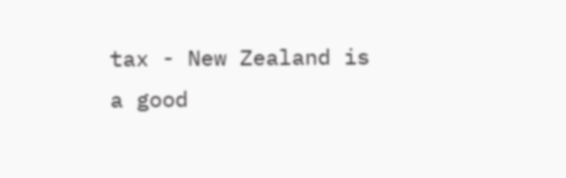tax - New Zealand is a good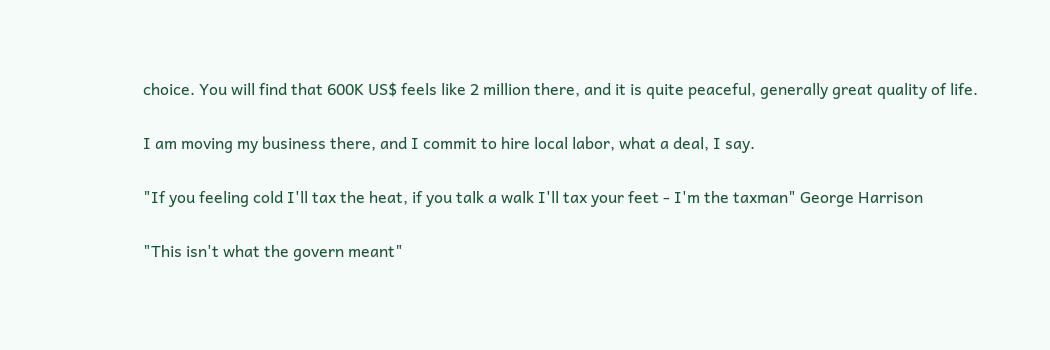choice. You will find that 600K US$ feels like 2 million there, and it is quite peaceful, generally great quality of life.

I am moving my business there, and I commit to hire local labor, what a deal, I say.

"If you feeling cold I'll tax the heat, if you talk a walk I'll tax your feet - I'm the taxman" George Harrison

"This isn't what the govern meant"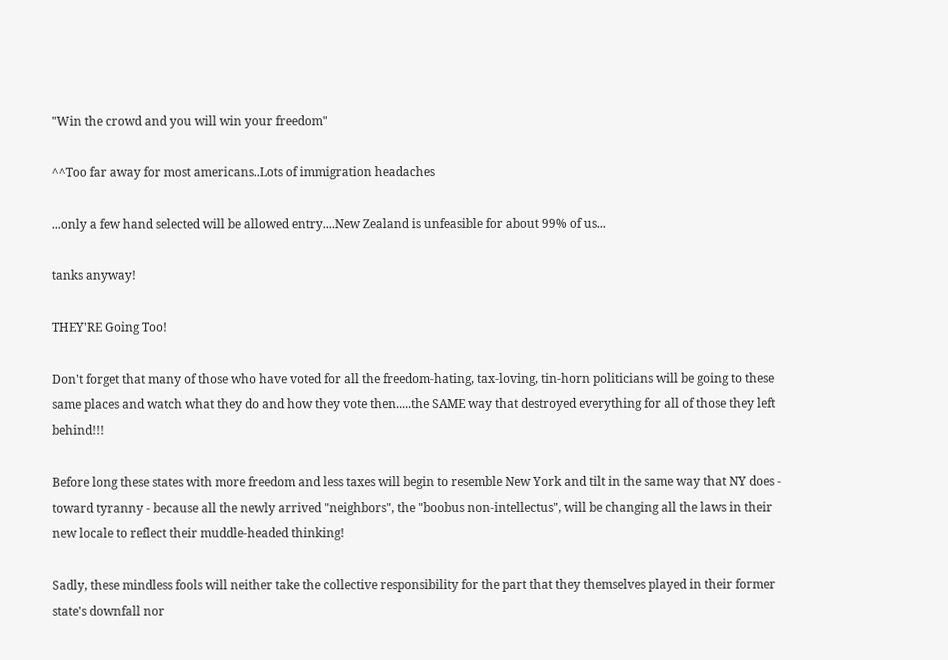"Win the crowd and you will win your freedom"

^^Too far away for most americans..Lots of immigration headaches

...only a few hand selected will be allowed entry....New Zealand is unfeasible for about 99% of us...

tanks anyway!

THEY'RE Going Too!

Don't forget that many of those who have voted for all the freedom-hating, tax-loving, tin-horn politicians will be going to these same places and watch what they do and how they vote then.....the SAME way that destroyed everything for all of those they left behind!!!

Before long these states with more freedom and less taxes will begin to resemble New York and tilt in the same way that NY does - toward tyranny - because all the newly arrived "neighbors", the "boobus non-intellectus", will be changing all the laws in their new locale to reflect their muddle-headed thinking!

Sadly, these mindless fools will neither take the collective responsibility for the part that they themselves played in their former state's downfall nor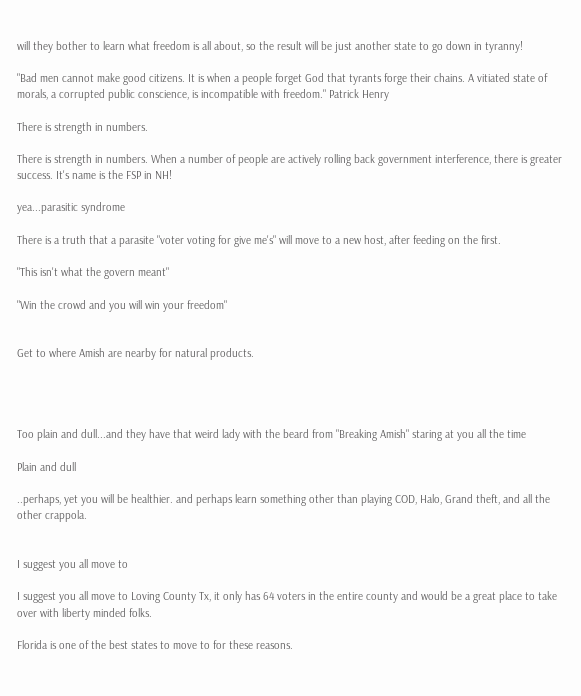will they bother to learn what freedom is all about, so the result will be just another state to go down in tyranny!

"Bad men cannot make good citizens. It is when a people forget God that tyrants forge their chains. A vitiated state of morals, a corrupted public conscience, is incompatible with freedom." Patrick Henry

There is strength in numbers.

There is strength in numbers. When a number of people are actively rolling back government interference, there is greater success. It's name is the FSP in NH!

yea...parasitic syndrome

There is a truth that a parasite "voter voting for give me's" will move to a new host, after feeding on the first.

"This isn't what the govern meant"

"Win the crowd and you will win your freedom"


Get to where Amish are nearby for natural products.




Too plain and dull...and they have that weird lady with the beard from "Breaking Amish" staring at you all the time

Plain and dull

..perhaps, yet you will be healthier. and perhaps learn something other than playing COD, Halo, Grand theft, and all the other crappola.


I suggest you all move to

I suggest you all move to Loving County Tx, it only has 64 voters in the entire county and would be a great place to take over with liberty minded folks.

Florida is one of the best states to move to for these reasons.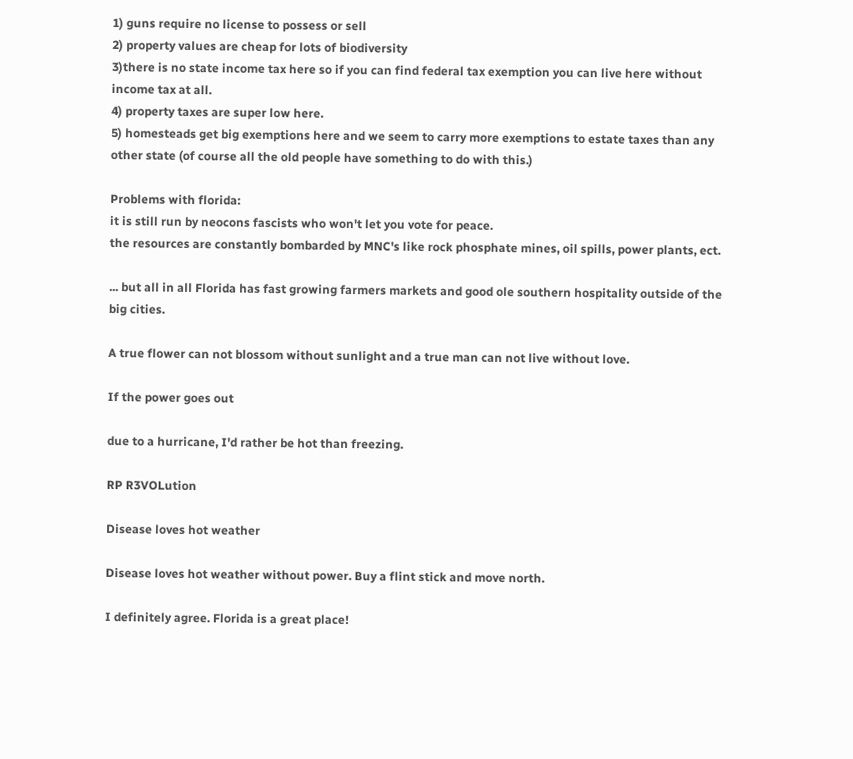1) guns require no license to possess or sell
2) property values are cheap for lots of biodiversity
3)there is no state income tax here so if you can find federal tax exemption you can live here without income tax at all.
4) property taxes are super low here.
5) homesteads get big exemptions here and we seem to carry more exemptions to estate taxes than any other state (of course all the old people have something to do with this.)

Problems with florida:
it is still run by neocons fascists who won't let you vote for peace.
the resources are constantly bombarded by MNC's like rock phosphate mines, oil spills, power plants, ect.

... but all in all Florida has fast growing farmers markets and good ole southern hospitality outside of the big cities.

A true flower can not blossom without sunlight and a true man can not live without love.

If the power goes out

due to a hurricane, I'd rather be hot than freezing.

RP R3VOLution

Disease loves hot weather

Disease loves hot weather without power. Buy a flint stick and move north.

I definitely agree. Florida is a great place!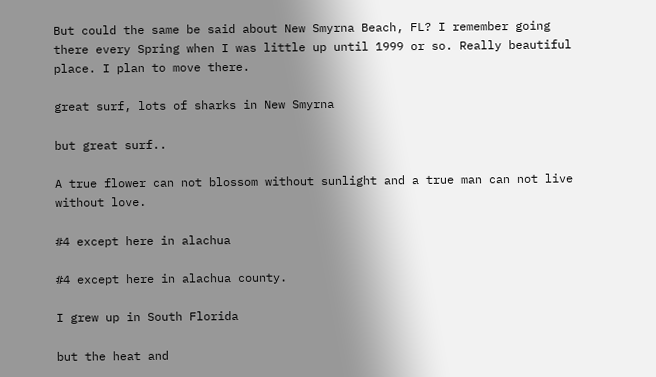But could the same be said about New Smyrna Beach, FL? I remember going there every Spring when I was little up until 1999 or so. Really beautiful place. I plan to move there.

great surf, lots of sharks in New Smyrna

but great surf..

A true flower can not blossom without sunlight and a true man can not live without love.

#4 except here in alachua

#4 except here in alachua county.

I grew up in South Florida

but the heat and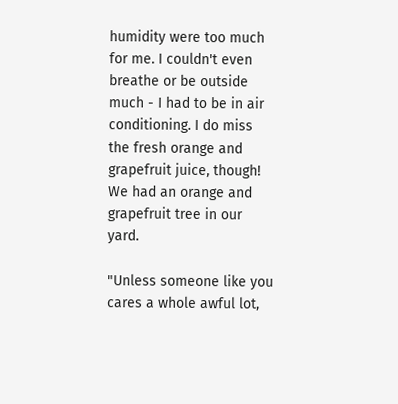humidity were too much for me. I couldn't even breathe or be outside much - I had to be in air conditioning. I do miss the fresh orange and grapefruit juice, though! We had an orange and grapefruit tree in our yard.

"Unless someone like you cares a whole awful lot,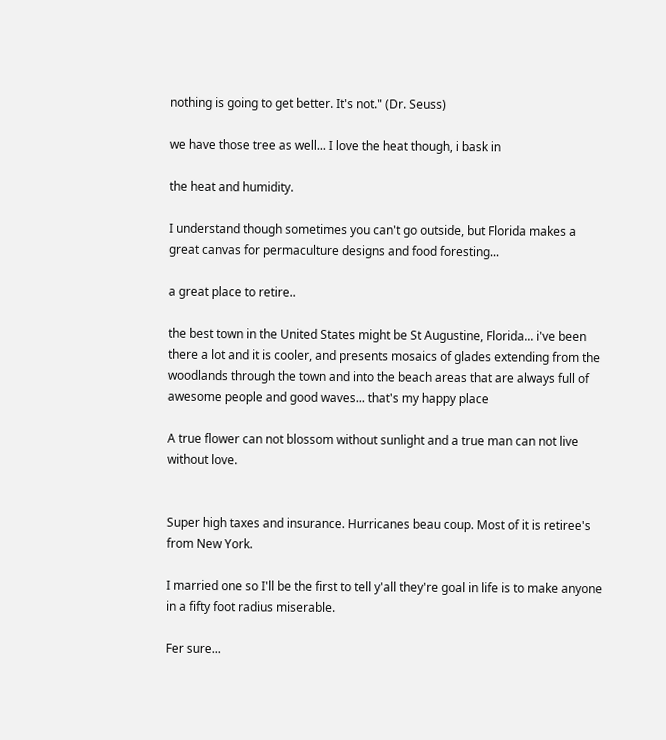nothing is going to get better. It's not." (Dr. Seuss)

we have those tree as well... I love the heat though, i bask in

the heat and humidity.

I understand though sometimes you can't go outside, but Florida makes a great canvas for permaculture designs and food foresting...

a great place to retire..

the best town in the United States might be St Augustine, Florida... i've been there a lot and it is cooler, and presents mosaics of glades extending from the woodlands through the town and into the beach areas that are always full of awesome people and good waves... that's my happy place

A true flower can not blossom without sunlight and a true man can not live without love.


Super high taxes and insurance. Hurricanes beau coup. Most of it is retiree's from New York.

I married one so I'll be the first to tell y'all they're goal in life is to make anyone in a fifty foot radius miserable.

Fer sure...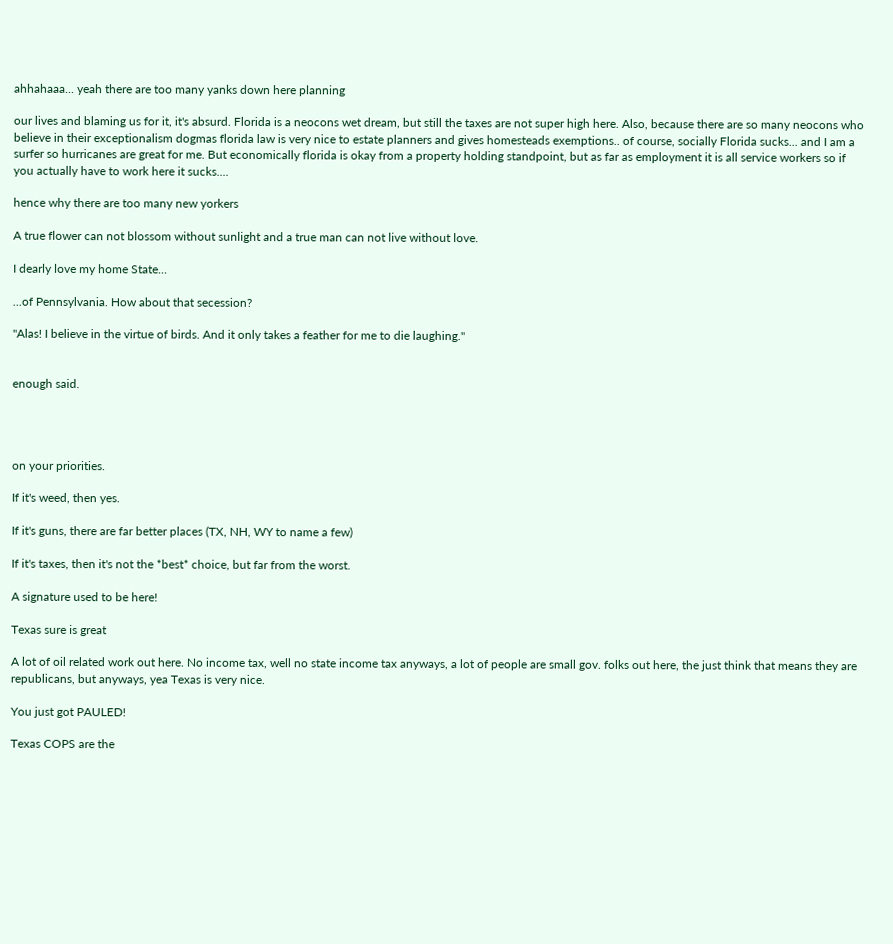ahhahaaa... yeah there are too many yanks down here planning

our lives and blaming us for it, it's absurd. Florida is a neocons wet dream, but still the taxes are not super high here. Also, because there are so many neocons who believe in their exceptionalism dogmas florida law is very nice to estate planners and gives homesteads exemptions.. of course, socially Florida sucks... and I am a surfer so hurricanes are great for me. But economically florida is okay from a property holding standpoint, but as far as employment it is all service workers so if you actually have to work here it sucks....

hence why there are too many new yorkers

A true flower can not blossom without sunlight and a true man can not live without love.

I dearly love my home State...

...of Pennsylvania. How about that secession?

"Alas! I believe in the virtue of birds. And it only takes a feather for me to die laughing."


enough said.




on your priorities.

If it's weed, then yes.

If it's guns, there are far better places (TX, NH, WY to name a few)

If it's taxes, then it's not the *best* choice, but far from the worst.

A signature used to be here!

Texas sure is great

A lot of oil related work out here. No income tax, well no state income tax anyways, a lot of people are small gov. folks out here, the just think that means they are republicans, but anyways, yea Texas is very nice.

You just got PAULED!

Texas COPS are the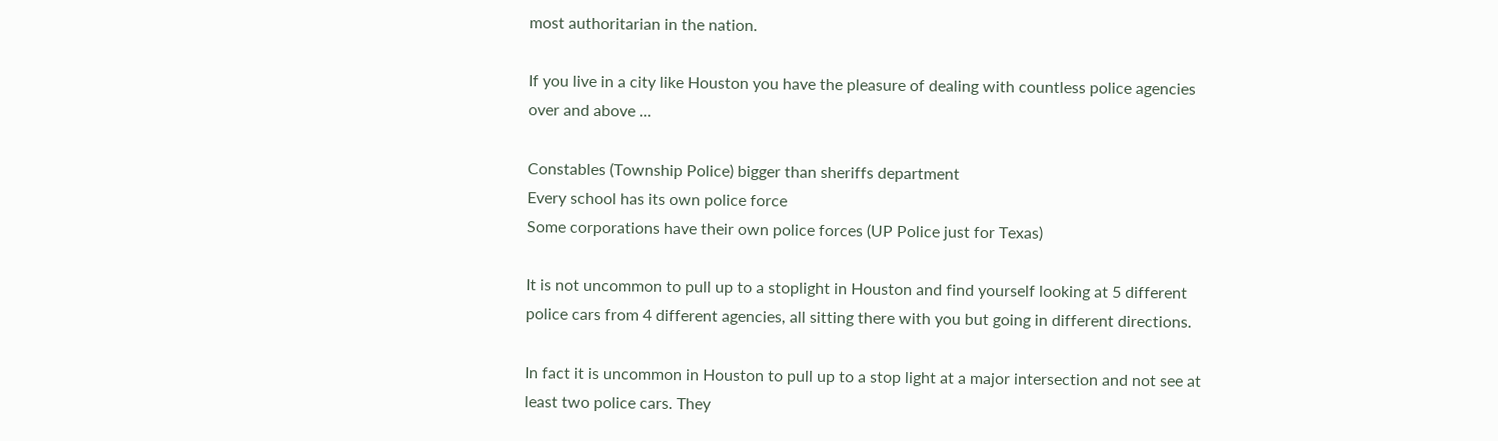most authoritarian in the nation.

If you live in a city like Houston you have the pleasure of dealing with countless police agencies over and above ...

Constables (Township Police) bigger than sheriffs department
Every school has its own police force
Some corporations have their own police forces (UP Police just for Texas)

It is not uncommon to pull up to a stoplight in Houston and find yourself looking at 5 different police cars from 4 different agencies, all sitting there with you but going in different directions.

In fact it is uncommon in Houston to pull up to a stop light at a major intersection and not see at least two police cars. They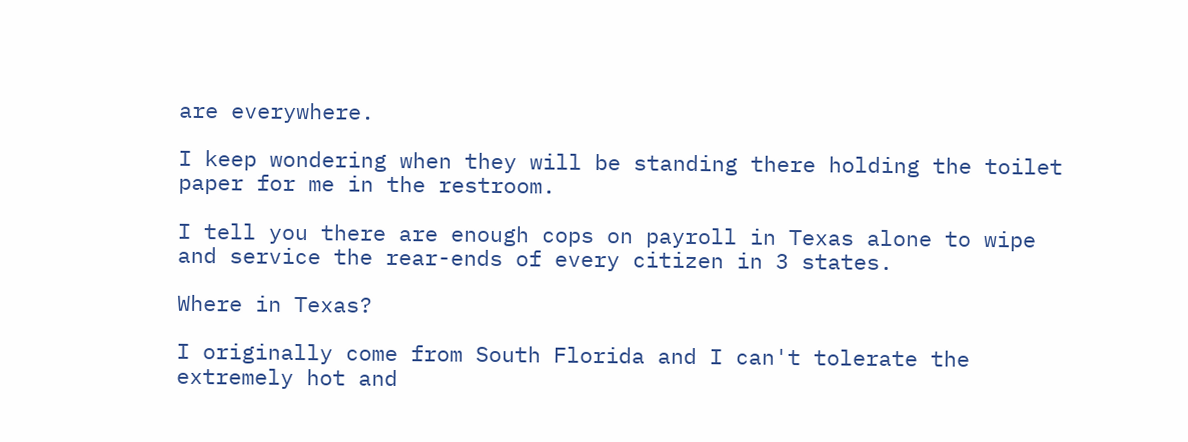are everywhere.

I keep wondering when they will be standing there holding the toilet paper for me in the restroom.

I tell you there are enough cops on payroll in Texas alone to wipe and service the rear-ends of every citizen in 3 states.

Where in Texas?

I originally come from South Florida and I can't tolerate the extremely hot and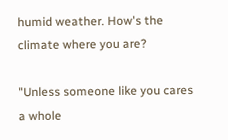humid weather. How's the climate where you are?

"Unless someone like you cares a whole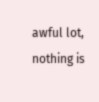awful lot, nothing is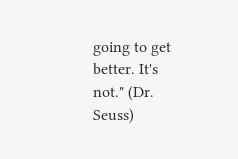going to get better. It's not." (Dr. Seuss)